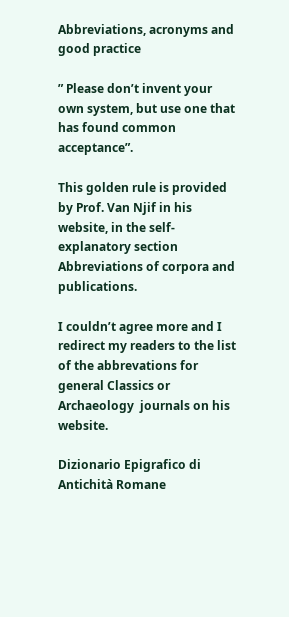Abbreviations, acronyms and good practice

” Please don’t invent your own system, but use one that has found common acceptance”.

This golden rule is provided by Prof. Van Njif in his website, in the self-explanatory section Abbreviations of corpora and publications.

I couldn’t agree more and I redirect my readers to the list of the abbrevations for general Classics or Archaeology  journals on his website.

Dizionario Epigrafico di Antichità Romane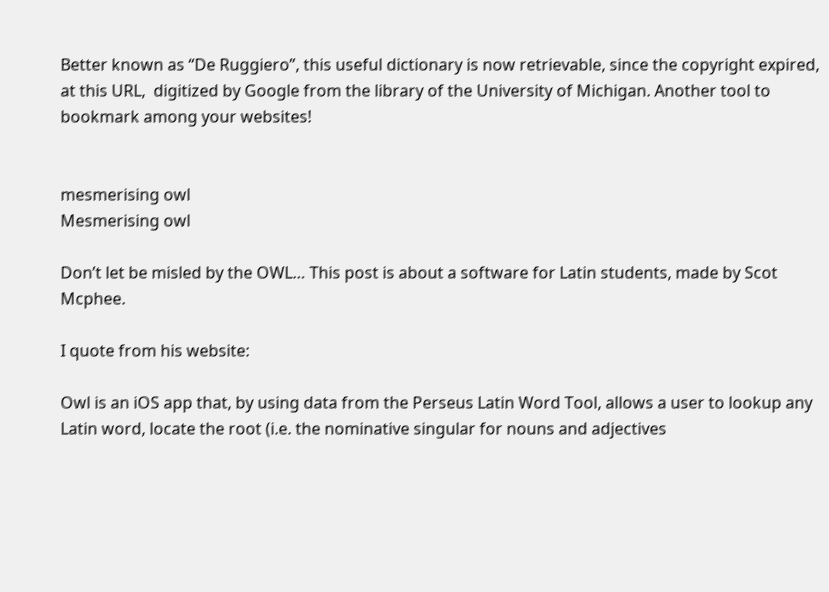Better known as “De Ruggiero”, this useful dictionary is now retrievable, since the copyright expired, at this URL,  digitized by Google from the library of the University of Michigan. Another tool to bookmark among your websites!


mesmerising owl
Mesmerising owl

Don’t let be misled by the OWL… This post is about a software for Latin students, made by Scot Mcphee.

I quote from his website:

Owl is an iOS app that, by using data from the Perseus Latin Word Tool, allows a user to lookup any Latin word, locate the root (i.e. the nominative singular for nouns and adjectives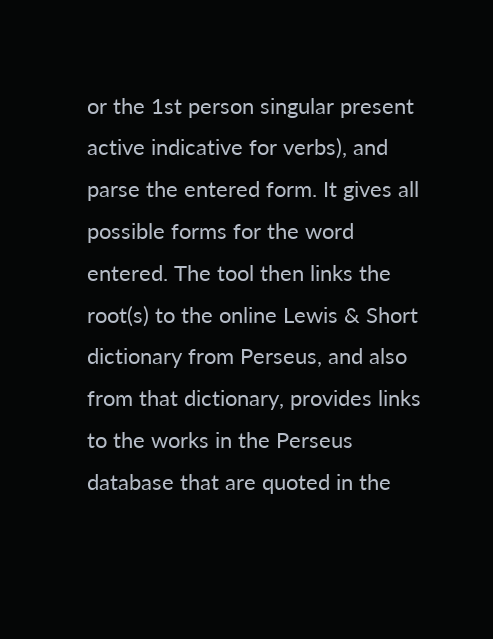or the 1st person singular present active indicative for verbs), and parse the entered form. It gives all possible forms for the word entered. The tool then links the root(s) to the online Lewis & Short dictionary from Perseus, and also from that dictionary, provides links to the works in the Perseus database that are quoted in the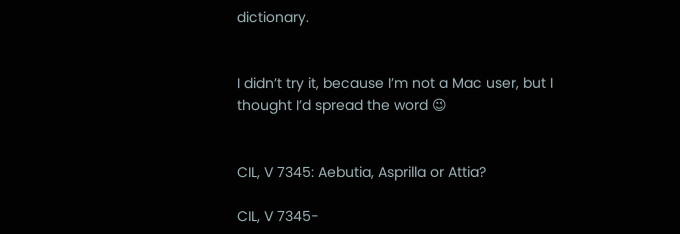dictionary.


I didn’t try it, because I’m not a Mac user, but I thought I’d spread the word 😉


CIL, V 7345: Aebutia, Asprilla or Attia?

CIL, V 7345-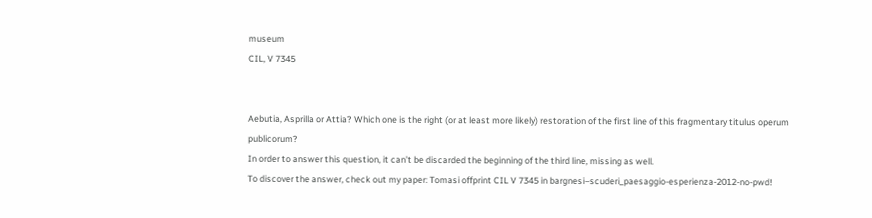museum
CIL, V 7345


Aebutia, Asprilla or Attia? Which one is the right (or at least more likely) restoration of the first line of this fragmentary titulus operum publicorum?
In order to answer this question, it can’t be discarded the beginning of the third line, missing as well.
To discover the answer, check out my paper: Tomasi offprint CIL V 7345 in bargnesi–scuderi_paesaggio-esperienza-2012-no-pwd!